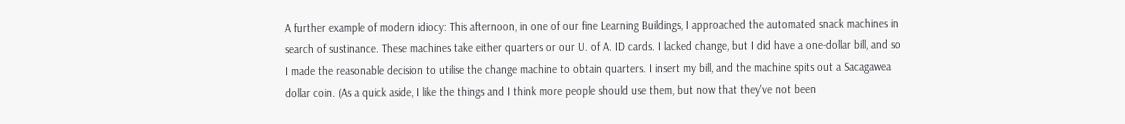A further example of modern idiocy: This afternoon, in one of our fine Learning Buildings, I approached the automated snack machines in search of sustinance. These machines take either quarters or our U. of A. ID cards. I lacked change, but I did have a one-dollar bill, and so I made the reasonable decision to utilise the change machine to obtain quarters. I insert my bill, and the machine spits out a Sacagawea dollar coin. (As a quick aside, I like the things and I think more people should use them, but now that they've not been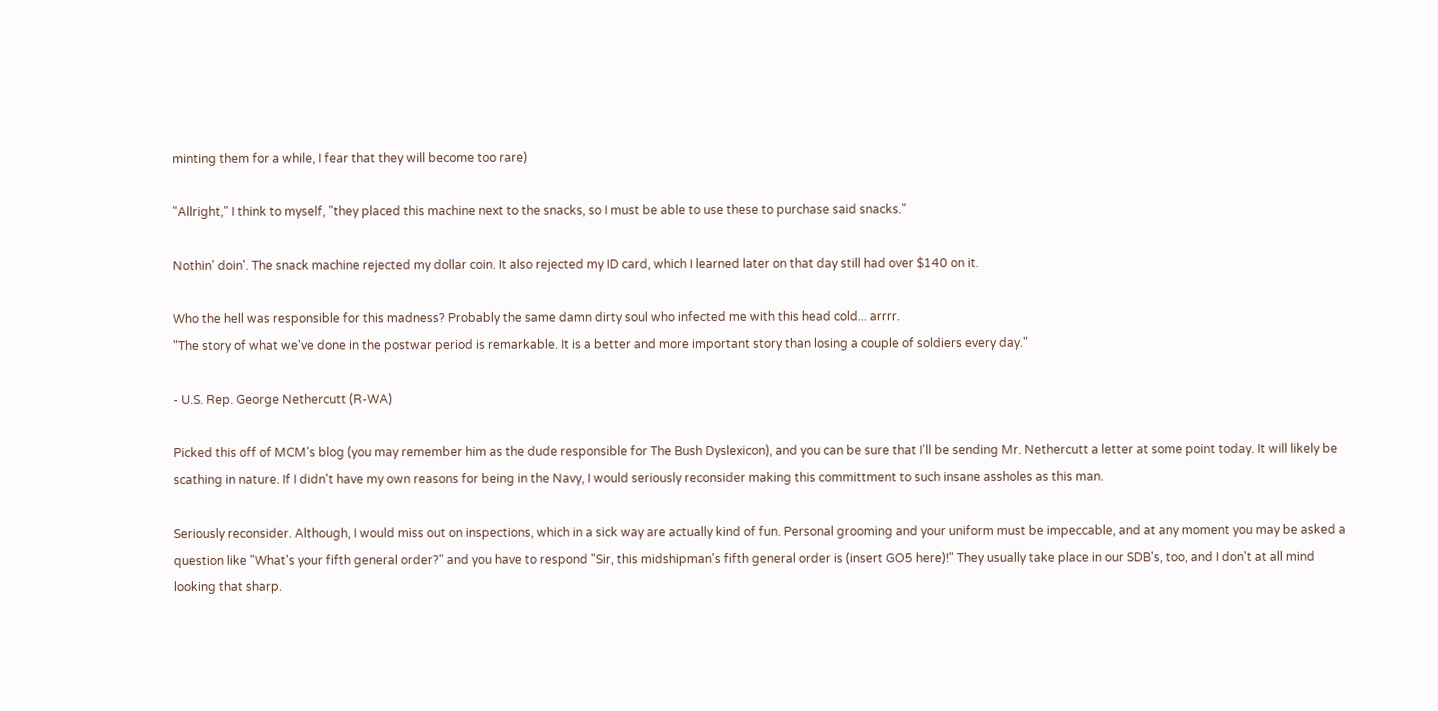minting them for a while, I fear that they will become too rare)

"Allright," I think to myself, "they placed this machine next to the snacks, so I must be able to use these to purchase said snacks."

Nothin' doin'. The snack machine rejected my dollar coin. It also rejected my ID card, which I learned later on that day still had over $140 on it.

Who the hell was responsible for this madness? Probably the same damn dirty soul who infected me with this head cold... arrrr.
"The story of what we've done in the postwar period is remarkable. It is a better and more important story than losing a couple of soldiers every day."

- U.S. Rep. George Nethercutt (R-WA)

Picked this off of MCM's blog (you may remember him as the dude responsible for The Bush Dyslexicon), and you can be sure that I'll be sending Mr. Nethercutt a letter at some point today. It will likely be scathing in nature. If I didn't have my own reasons for being in the Navy, I would seriously reconsider making this committment to such insane assholes as this man.

Seriously reconsider. Although, I would miss out on inspections, which in a sick way are actually kind of fun. Personal grooming and your uniform must be impeccable, and at any moment you may be asked a question like "What's your fifth general order?" and you have to respond "Sir, this midshipman's fifth general order is (insert GO5 here)!" They usually take place in our SDB's, too, and I don't at all mind looking that sharp.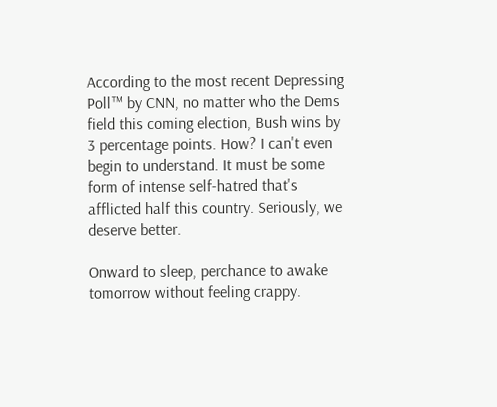According to the most recent Depressing Poll™ by CNN, no matter who the Dems field this coming election, Bush wins by 3 percentage points. How? I can't even begin to understand. It must be some form of intense self-hatred that's afflicted half this country. Seriously, we deserve better.

Onward to sleep, perchance to awake tomorrow without feeling crappy.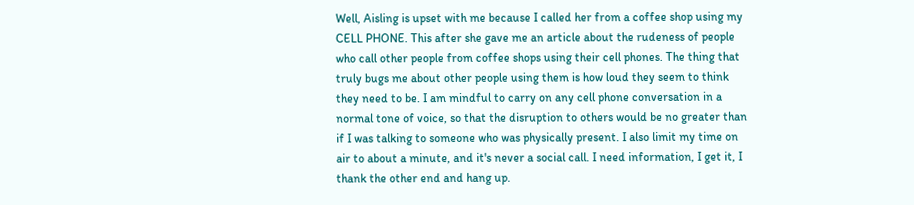Well, Aisling is upset with me because I called her from a coffee shop using my CELL PHONE. This after she gave me an article about the rudeness of people who call other people from coffee shops using their cell phones. The thing that truly bugs me about other people using them is how loud they seem to think they need to be. I am mindful to carry on any cell phone conversation in a normal tone of voice, so that the disruption to others would be no greater than if I was talking to someone who was physically present. I also limit my time on air to about a minute, and it's never a social call. I need information, I get it, I thank the other end and hang up.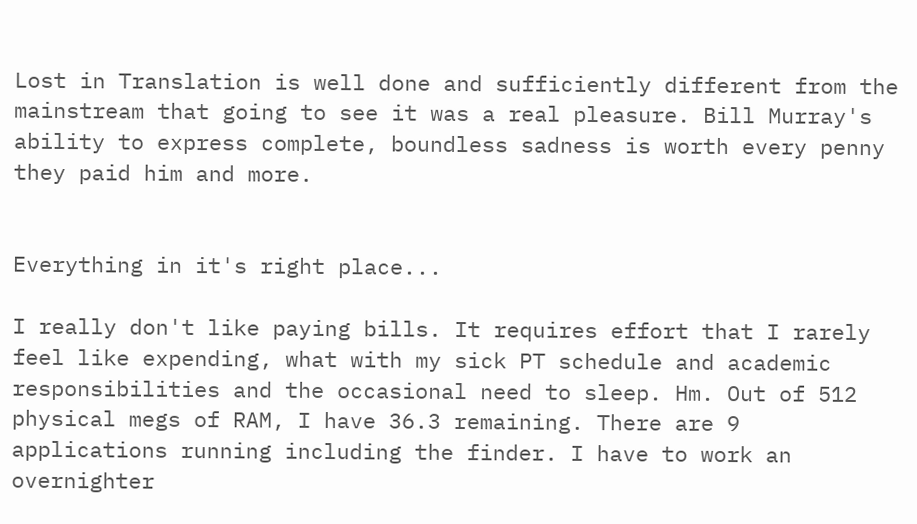Lost in Translation is well done and sufficiently different from the mainstream that going to see it was a real pleasure. Bill Murray's ability to express complete, boundless sadness is worth every penny they paid him and more.


Everything in it's right place...

I really don't like paying bills. It requires effort that I rarely feel like expending, what with my sick PT schedule and academic responsibilities and the occasional need to sleep. Hm. Out of 512 physical megs of RAM, I have 36.3 remaining. There are 9 applications running including the finder. I have to work an overnighter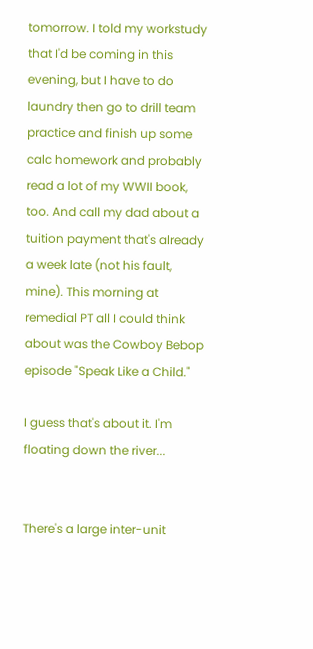tomorrow. I told my workstudy that I'd be coming in this evening, but I have to do laundry then go to drill team practice and finish up some calc homework and probably read a lot of my WWII book, too. And call my dad about a tuition payment that's already a week late (not his fault, mine). This morning at remedial PT all I could think about was the Cowboy Bebop episode "Speak Like a Child."

I guess that's about it. I'm floating down the river...


There's a large inter-unit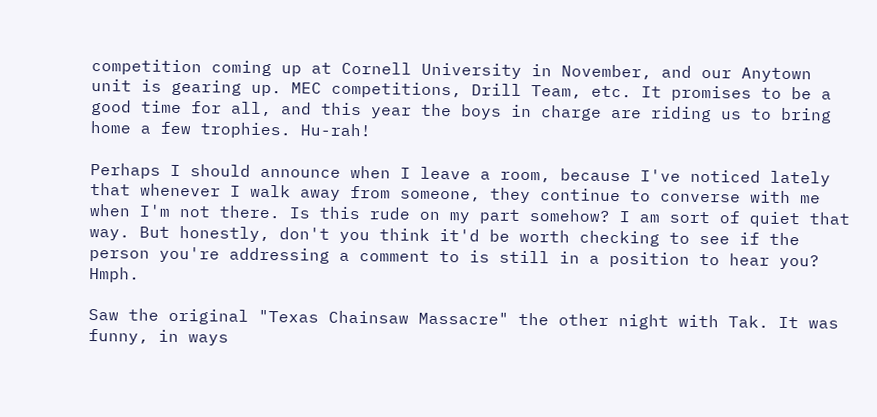competition coming up at Cornell University in November, and our Anytown unit is gearing up. MEC competitions, Drill Team, etc. It promises to be a good time for all, and this year the boys in charge are riding us to bring home a few trophies. Hu-rah!

Perhaps I should announce when I leave a room, because I've noticed lately that whenever I walk away from someone, they continue to converse with me when I'm not there. Is this rude on my part somehow? I am sort of quiet that way. But honestly, don't you think it'd be worth checking to see if the person you're addressing a comment to is still in a position to hear you? Hmph.

Saw the original "Texas Chainsaw Massacre" the other night with Tak. It was funny, in ways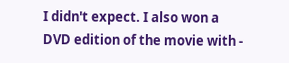I didn't expect. I also won a DVD edition of the movie with -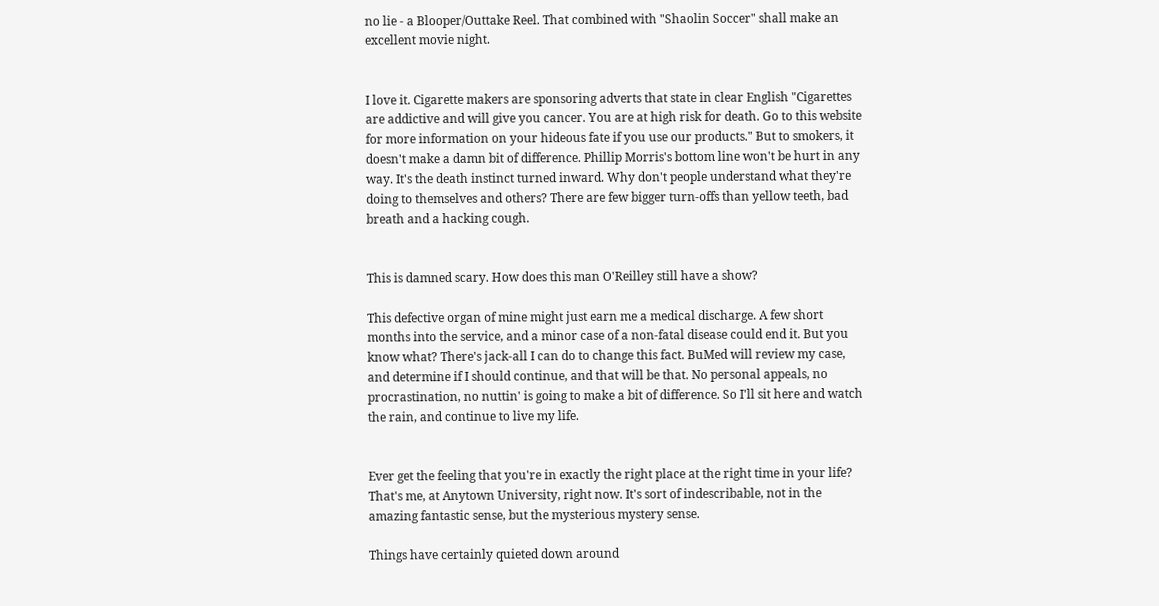no lie - a Blooper/Outtake Reel. That combined with "Shaolin Soccer" shall make an excellent movie night.


I love it. Cigarette makers are sponsoring adverts that state in clear English "Cigarettes are addictive and will give you cancer. You are at high risk for death. Go to this website for more information on your hideous fate if you use our products." But to smokers, it doesn't make a damn bit of difference. Phillip Morris's bottom line won't be hurt in any way. It's the death instinct turned inward. Why don't people understand what they're doing to themselves and others? There are few bigger turn-offs than yellow teeth, bad breath and a hacking cough.


This is damned scary. How does this man O'Reilley still have a show?

This defective organ of mine might just earn me a medical discharge. A few short months into the service, and a minor case of a non-fatal disease could end it. But you know what? There's jack-all I can do to change this fact. BuMed will review my case, and determine if I should continue, and that will be that. No personal appeals, no procrastination, no nuttin' is going to make a bit of difference. So I'll sit here and watch the rain, and continue to live my life.


Ever get the feeling that you're in exactly the right place at the right time in your life? That's me, at Anytown University, right now. It's sort of indescribable, not in the amazing fantastic sense, but the mysterious mystery sense.

Things have certainly quieted down around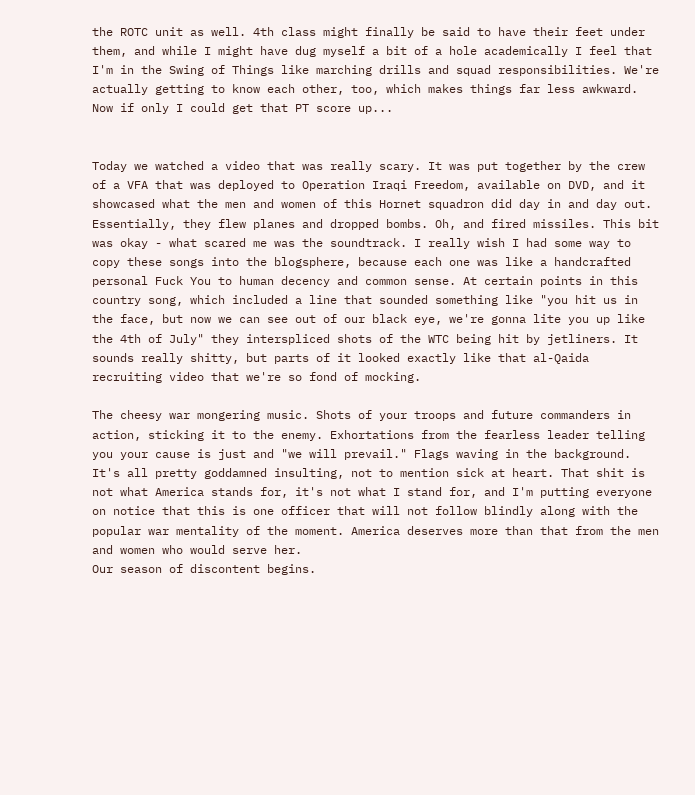the ROTC unit as well. 4th class might finally be said to have their feet under them, and while I might have dug myself a bit of a hole academically I feel that I'm in the Swing of Things like marching drills and squad responsibilities. We're actually getting to know each other, too, which makes things far less awkward. Now if only I could get that PT score up...


Today we watched a video that was really scary. It was put together by the crew of a VFA that was deployed to Operation Iraqi Freedom, available on DVD, and it showcased what the men and women of this Hornet squadron did day in and day out. Essentially, they flew planes and dropped bombs. Oh, and fired missiles. This bit was okay - what scared me was the soundtrack. I really wish I had some way to copy these songs into the blogsphere, because each one was like a handcrafted personal Fuck You to human decency and common sense. At certain points in this country song, which included a line that sounded something like "you hit us in the face, but now we can see out of our black eye, we're gonna lite you up like the 4th of July" they interspliced shots of the WTC being hit by jetliners. It sounds really shitty, but parts of it looked exactly like that al-Qaida recruiting video that we're so fond of mocking.

The cheesy war mongering music. Shots of your troops and future commanders in action, sticking it to the enemy. Exhortations from the fearless leader telling you your cause is just and "we will prevail." Flags waving in the background. It's all pretty goddamned insulting, not to mention sick at heart. That shit is not what America stands for, it's not what I stand for, and I'm putting everyone on notice that this is one officer that will not follow blindly along with the popular war mentality of the moment. America deserves more than that from the men and women who would serve her.
Our season of discontent begins.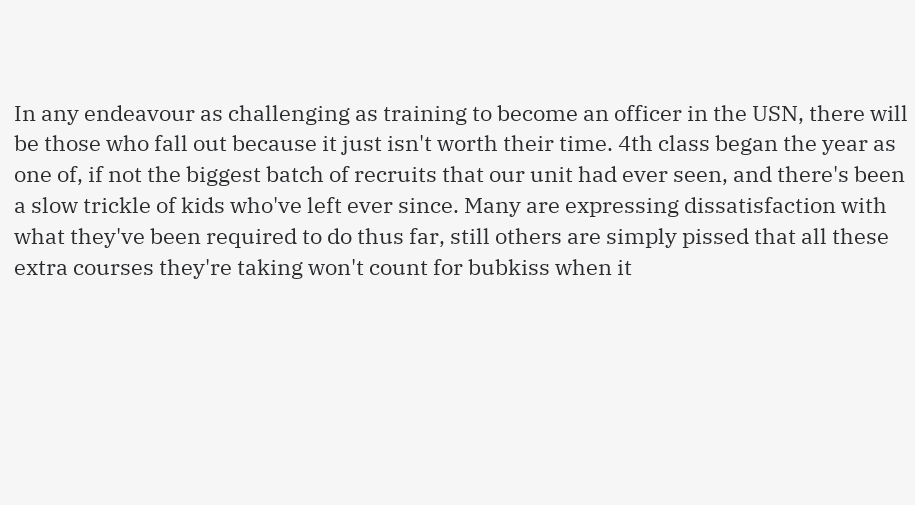In any endeavour as challenging as training to become an officer in the USN, there will be those who fall out because it just isn't worth their time. 4th class began the year as one of, if not the biggest batch of recruits that our unit had ever seen, and there's been a slow trickle of kids who've left ever since. Many are expressing dissatisfaction with what they've been required to do thus far, still others are simply pissed that all these extra courses they're taking won't count for bubkiss when it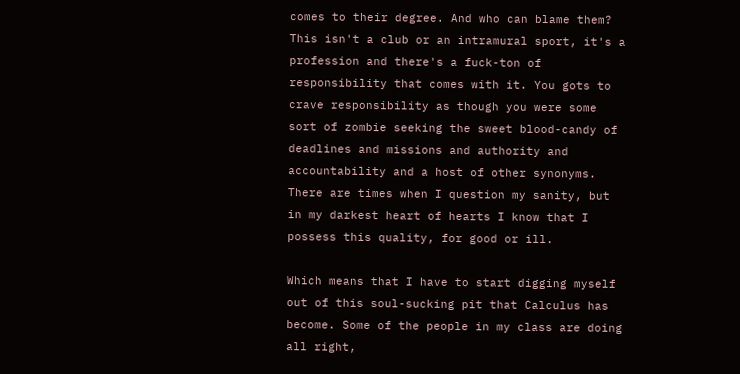comes to their degree. And who can blame them? This isn't a club or an intramural sport, it's a profession and there's a fuck-ton of responsibility that comes with it. You gots to crave responsibility as though you were some sort of zombie seeking the sweet blood-candy of deadlines and missions and authority and accountability and a host of other synonyms. There are times when I question my sanity, but in my darkest heart of hearts I know that I possess this quality, for good or ill.

Which means that I have to start digging myself out of this soul-sucking pit that Calculus has become. Some of the people in my class are doing all right,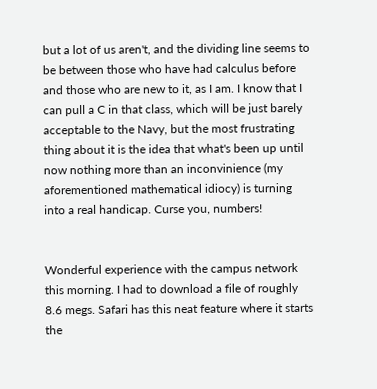but a lot of us aren't, and the dividing line seems to be between those who have had calculus before and those who are new to it, as I am. I know that I can pull a C in that class, which will be just barely acceptable to the Navy, but the most frustrating thing about it is the idea that what's been up until now nothing more than an inconvinience (my aforementioned mathematical idiocy) is turning into a real handicap. Curse you, numbers!


Wonderful experience with the campus network this morning. I had to download a file of roughly 8.6 megs. Safari has this neat feature where it starts the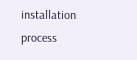installation process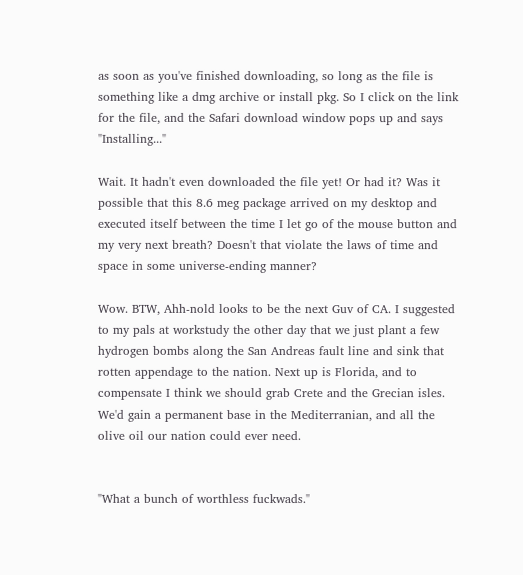as soon as you've finished downloading, so long as the file is something like a dmg archive or install pkg. So I click on the link for the file, and the Safari download window pops up and says "Installing..."

Wait. It hadn't even downloaded the file yet! Or had it? Was it possible that this 8.6 meg package arrived on my desktop and executed itself between the time I let go of the mouse button and my very next breath? Doesn't that violate the laws of time and space in some universe-ending manner?

Wow. BTW, Ahh-nold looks to be the next Guv of CA. I suggested to my pals at workstudy the other day that we just plant a few hydrogen bombs along the San Andreas fault line and sink that rotten appendage to the nation. Next up is Florida, and to compensate I think we should grab Crete and the Grecian isles. We'd gain a permanent base in the Mediterranian, and all the olive oil our nation could ever need.


"What a bunch of worthless fuckwads."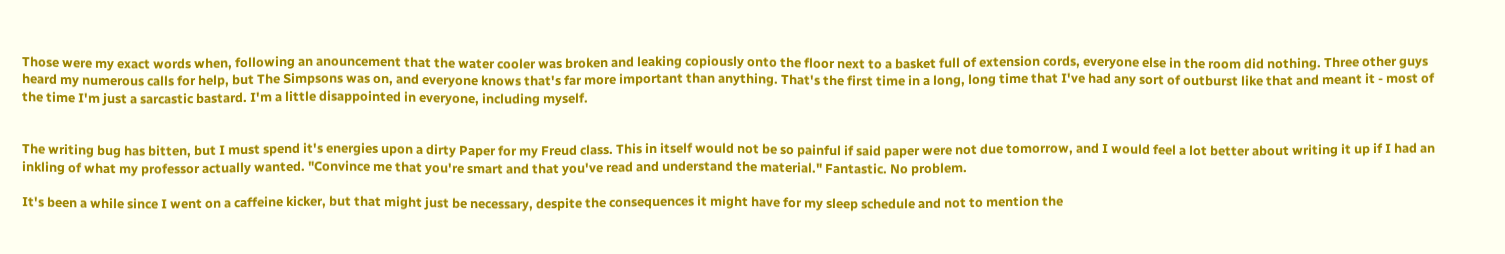Those were my exact words when, following an anouncement that the water cooler was broken and leaking copiously onto the floor next to a basket full of extension cords, everyone else in the room did nothing. Three other guys heard my numerous calls for help, but The Simpsons was on, and everyone knows that's far more important than anything. That's the first time in a long, long time that I've had any sort of outburst like that and meant it - most of the time I'm just a sarcastic bastard. I'm a little disappointed in everyone, including myself.


The writing bug has bitten, but I must spend it's energies upon a dirty Paper for my Freud class. This in itself would not be so painful if said paper were not due tomorrow, and I would feel a lot better about writing it up if I had an inkling of what my professor actually wanted. "Convince me that you're smart and that you've read and understand the material." Fantastic. No problem.

It's been a while since I went on a caffeine kicker, but that might just be necessary, despite the consequences it might have for my sleep schedule and not to mention the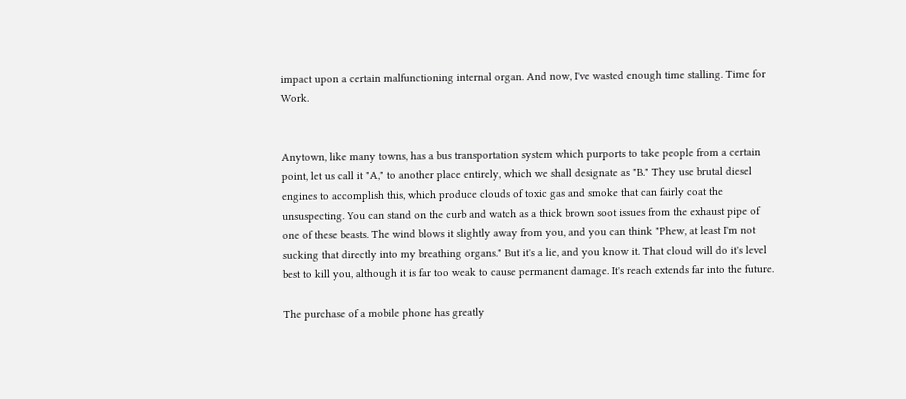impact upon a certain malfunctioning internal organ. And now, I've wasted enough time stalling. Time for Work.


Anytown, like many towns, has a bus transportation system which purports to take people from a certain point, let us call it "A," to another place entirely, which we shall designate as "B." They use brutal diesel engines to accomplish this, which produce clouds of toxic gas and smoke that can fairly coat the unsuspecting. You can stand on the curb and watch as a thick brown soot issues from the exhaust pipe of one of these beasts. The wind blows it slightly away from you, and you can think "Phew, at least I'm not sucking that directly into my breathing organs." But it's a lie, and you know it. That cloud will do it's level best to kill you, although it is far too weak to cause permanent damage. It's reach extends far into the future.

The purchase of a mobile phone has greatly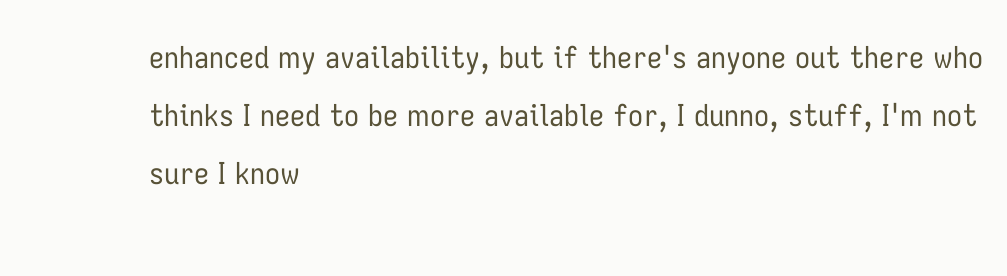enhanced my availability, but if there's anyone out there who thinks I need to be more available for, I dunno, stuff, I'm not sure I know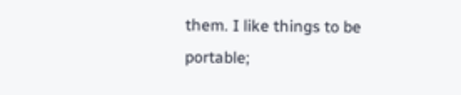them. I like things to be portable;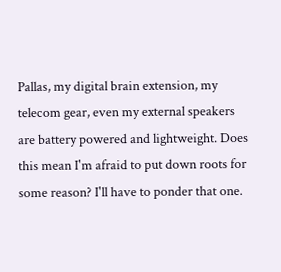Pallas, my digital brain extension, my telecom gear, even my external speakers are battery powered and lightweight. Does this mean I'm afraid to put down roots for some reason? I'll have to ponder that one.